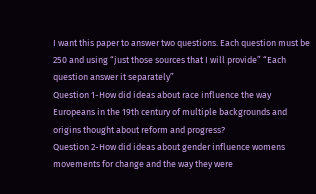I want this paper to answer two questions. Each question must be 250 and using “just those sources that I will provide” “Each question answer it separately”
Question 1-How did ideas about race influence the way Europeans in the 19th century of multiple backgrounds and origins thought about reform and progress?
Question 2-How did ideas about gender influence womens movements for change and the way they were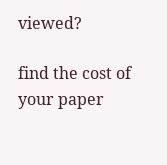viewed?

find the cost of your paper